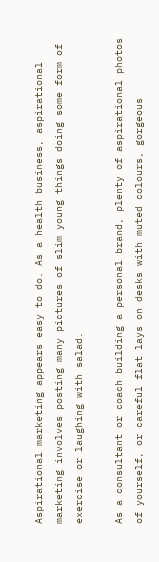Aspirational marketing appears easy to do. As a health business, aspirational marketing involves posting many pictures of slim young things doing some form of exercise or laughing with salad.

As a consultant or coach building a personal brand, plenty of aspirational photos of yourself, or careful flat lays on desks with muted colours, gorgeous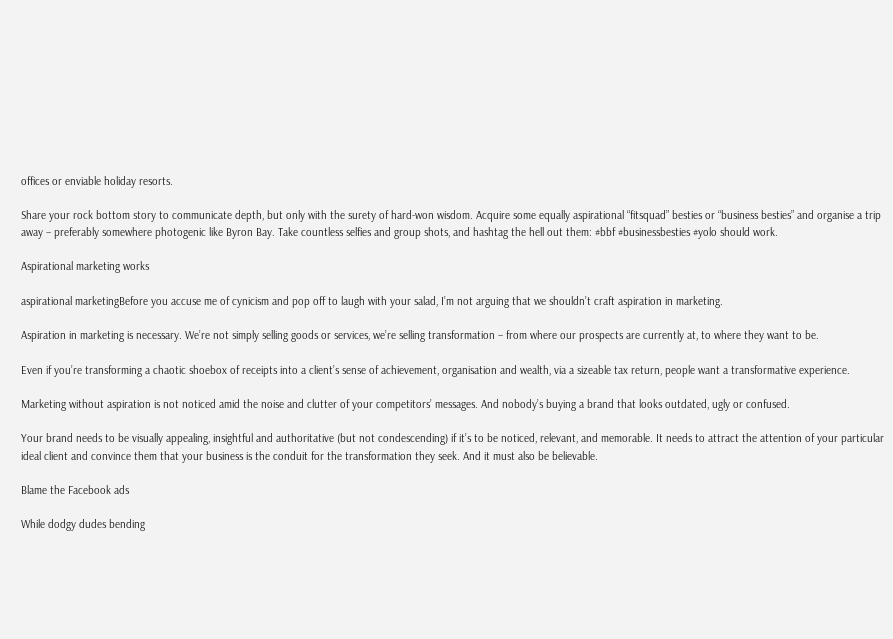offices or enviable holiday resorts.

Share your rock bottom story to communicate depth, but only with the surety of hard-won wisdom. Acquire some equally aspirational “fitsquad” besties or “business besties” and organise a trip away – preferably somewhere photogenic like Byron Bay. Take countless selfies and group shots, and hashtag the hell out them: #bbf #businessbesties #yolo should work.

Aspirational marketing works

aspirational marketingBefore you accuse me of cynicism and pop off to laugh with your salad, I’m not arguing that we shouldn’t craft aspiration in marketing.

Aspiration in marketing is necessary. We’re not simply selling goods or services, we’re selling transformation – from where our prospects are currently at, to where they want to be.

Even if you’re transforming a chaotic shoebox of receipts into a client’s sense of achievement, organisation and wealth, via a sizeable tax return, people want a transformative experience.

Marketing without aspiration is not noticed amid the noise and clutter of your competitors’ messages. And nobody’s buying a brand that looks outdated, ugly or confused.

Your brand needs to be visually appealing, insightful and authoritative (but not condescending) if it’s to be noticed, relevant, and memorable. It needs to attract the attention of your particular ideal client and convince them that your business is the conduit for the transformation they seek. And it must also be believable.

Blame the Facebook ads

While dodgy dudes bending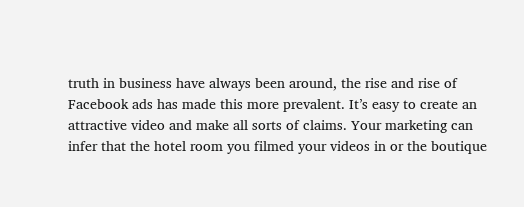truth in business have always been around, the rise and rise of Facebook ads has made this more prevalent. It’s easy to create an attractive video and make all sorts of claims. Your marketing can infer that the hotel room you filmed your videos in or the boutique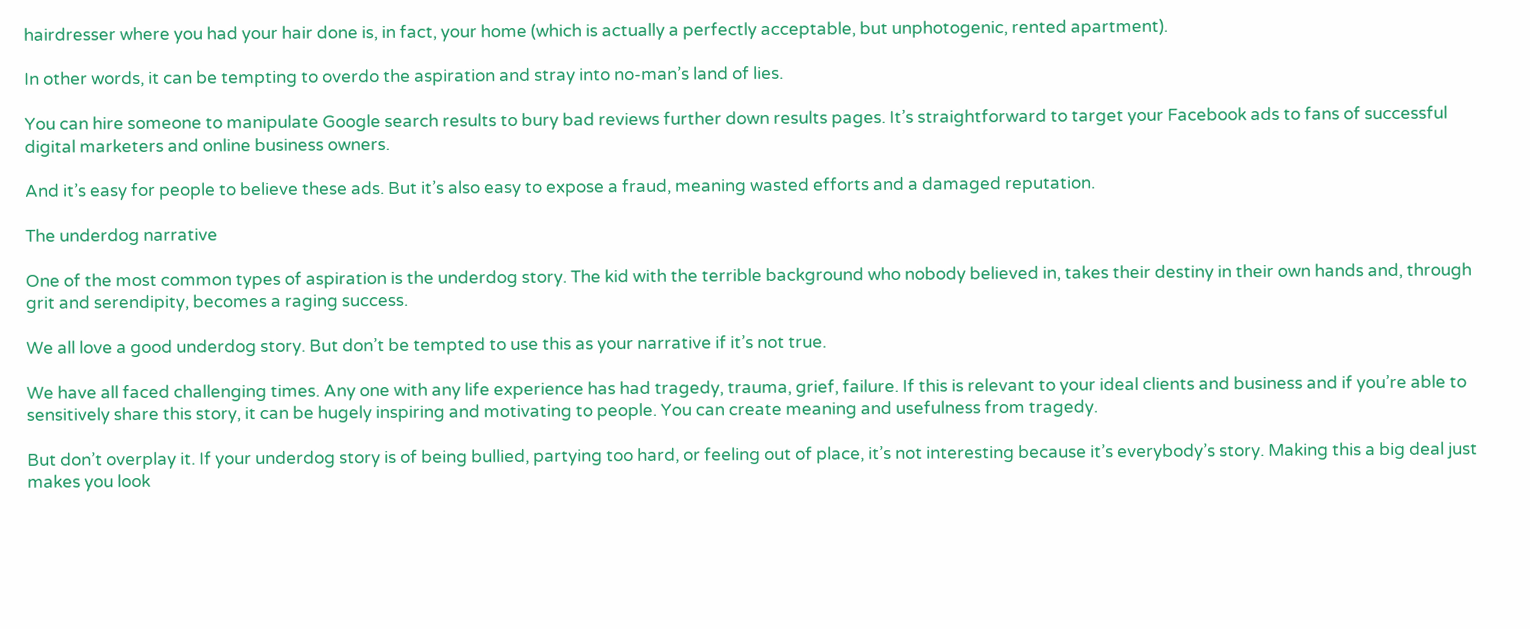hairdresser where you had your hair done is, in fact, your home (which is actually a perfectly acceptable, but unphotogenic, rented apartment).

In other words, it can be tempting to overdo the aspiration and stray into no-man’s land of lies.

You can hire someone to manipulate Google search results to bury bad reviews further down results pages. It’s straightforward to target your Facebook ads to fans of successful digital marketers and online business owners.

And it’s easy for people to believe these ads. But it’s also easy to expose a fraud, meaning wasted efforts and a damaged reputation.

The underdog narrative

One of the most common types of aspiration is the underdog story. The kid with the terrible background who nobody believed in, takes their destiny in their own hands and, through grit and serendipity, becomes a raging success.

We all love a good underdog story. But don’t be tempted to use this as your narrative if it’s not true.

We have all faced challenging times. Any one with any life experience has had tragedy, trauma, grief, failure. If this is relevant to your ideal clients and business and if you’re able to sensitively share this story, it can be hugely inspiring and motivating to people. You can create meaning and usefulness from tragedy.

But don’t overplay it. If your underdog story is of being bullied, partying too hard, or feeling out of place, it’s not interesting because it’s everybody’s story. Making this a big deal just makes you look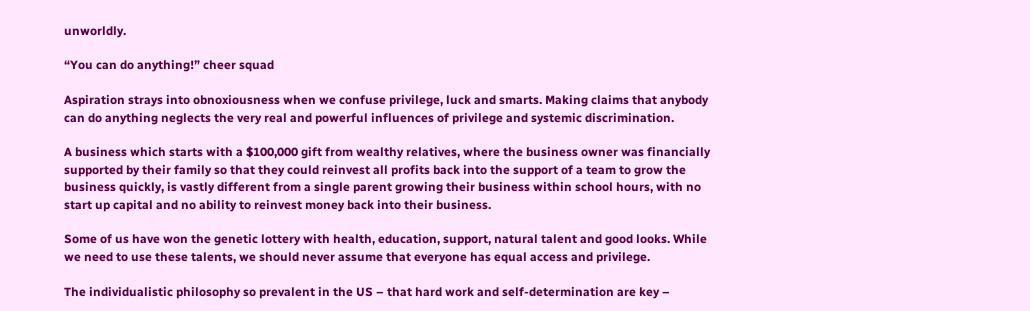unworldly.

“You can do anything!” cheer squad

Aspiration strays into obnoxiousness when we confuse privilege, luck and smarts. Making claims that anybody can do anything neglects the very real and powerful influences of privilege and systemic discrimination.

A business which starts with a $100,000 gift from wealthy relatives, where the business owner was financially supported by their family so that they could reinvest all profits back into the support of a team to grow the business quickly, is vastly different from a single parent growing their business within school hours, with no start up capital and no ability to reinvest money back into their business.

Some of us have won the genetic lottery with health, education, support, natural talent and good looks. While we need to use these talents, we should never assume that everyone has equal access and privilege.

The individualistic philosophy so prevalent in the US – that hard work and self-determination are key –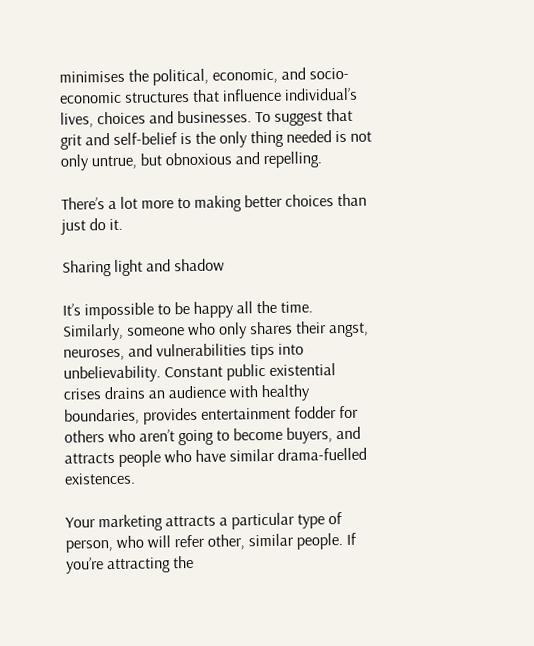minimises the political, economic, and socio-economic structures that influence individual’s lives, choices and businesses. To suggest that grit and self-belief is the only thing needed is not only untrue, but obnoxious and repelling.

There’s a lot more to making better choices than just do it.

Sharing light and shadow

It’s impossible to be happy all the time. Similarly, someone who only shares their angst, neuroses, and vulnerabilities tips into unbelievability. Constant public existential crises drains an audience with healthy boundaries, provides entertainment fodder for others who aren’t going to become buyers, and attracts people who have similar drama-fuelled existences.

Your marketing attracts a particular type of person, who will refer other, similar people. If you’re attracting the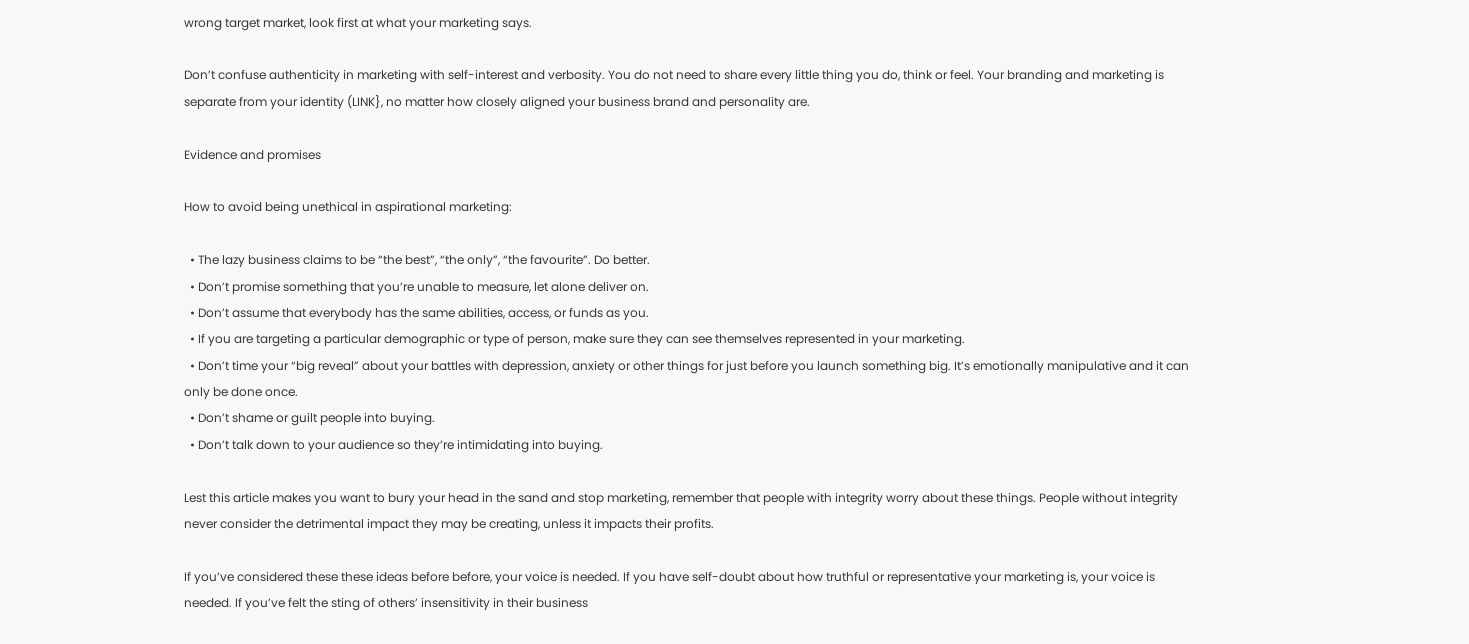wrong target market, look first at what your marketing says.

Don’t confuse authenticity in marketing with self-interest and verbosity. You do not need to share every little thing you do, think or feel. Your branding and marketing is separate from your identity (LINK}, no matter how closely aligned your business brand and personality are.

Evidence and promises

How to avoid being unethical in aspirational marketing:

  • The lazy business claims to be “the best”, “the only”, “the favourite”. Do better.
  • Don’t promise something that you’re unable to measure, let alone deliver on.
  • Don’t assume that everybody has the same abilities, access, or funds as you.
  • If you are targeting a particular demographic or type of person, make sure they can see themselves represented in your marketing.
  • Don’t time your “big reveal” about your battles with depression, anxiety or other things for just before you launch something big. It’s emotionally manipulative and it can only be done once.
  • Don’t shame or guilt people into buying.
  • Don’t talk down to your audience so they’re intimidating into buying.

Lest this article makes you want to bury your head in the sand and stop marketing, remember that people with integrity worry about these things. People without integrity never consider the detrimental impact they may be creating, unless it impacts their profits.

If you’ve considered these these ideas before before, your voice is needed. If you have self-doubt about how truthful or representative your marketing is, your voice is needed. If you’ve felt the sting of others’ insensitivity in their business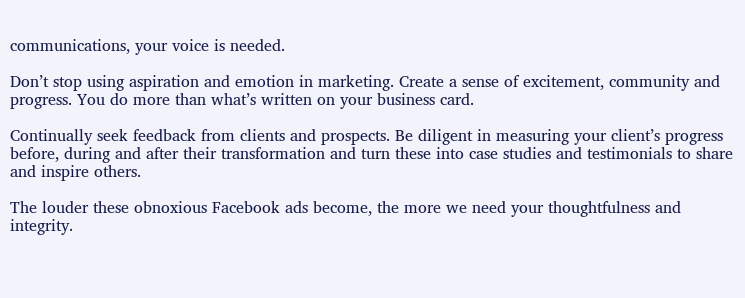communications, your voice is needed.

Don’t stop using aspiration and emotion in marketing. Create a sense of excitement, community and progress. You do more than what’s written on your business card.

Continually seek feedback from clients and prospects. Be diligent in measuring your client’s progress before, during and after their transformation and turn these into case studies and testimonials to share and inspire others.

The louder these obnoxious Facebook ads become, the more we need your thoughtfulness and integrity.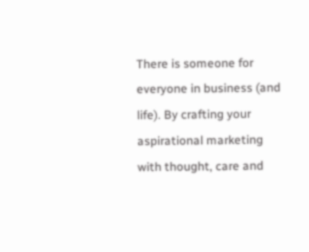There is someone for everyone in business (and life). By crafting your aspirational marketing with thought, care and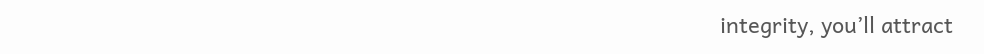integrity, you’ll attract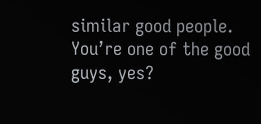similar good people. You’re one of the good guys, yes?